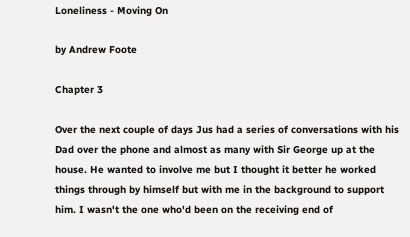Loneliness - Moving On

by Andrew Foote

Chapter 3

Over the next couple of days Jus had a series of conversations with his Dad over the phone and almost as many with Sir George up at the house. He wanted to involve me but I thought it better he worked things through by himself but with me in the background to support him. I wasn't the one who'd been on the receiving end of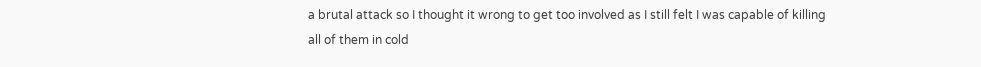a brutal attack so I thought it wrong to get too involved as I still felt I was capable of killing all of them in cold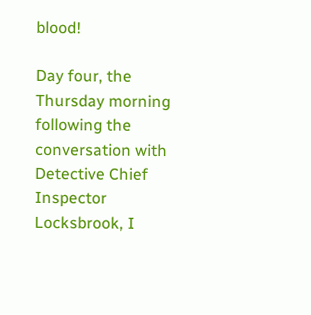blood!

Day four, the Thursday morning following the conversation with Detective Chief Inspector Locksbrook, I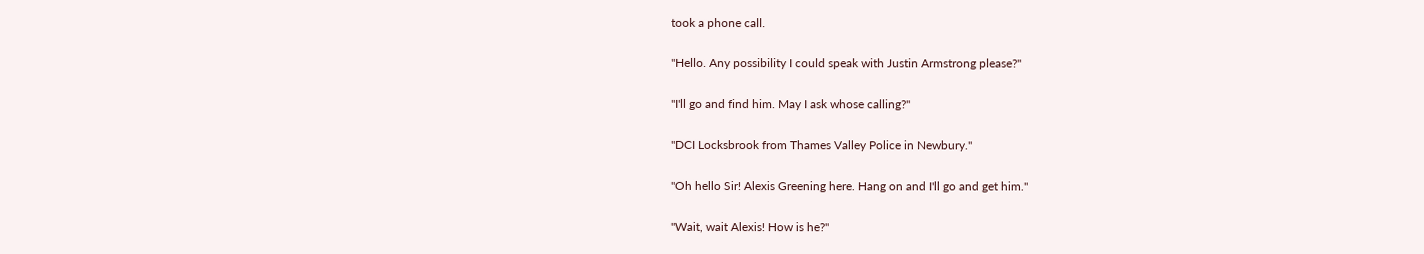took a phone call.

"Hello. Any possibility I could speak with Justin Armstrong please?"

"I'll go and find him. May I ask whose calling?"

"DCI Locksbrook from Thames Valley Police in Newbury."

"Oh hello Sir! Alexis Greening here. Hang on and I'll go and get him."

"Wait, wait Alexis! How is he?"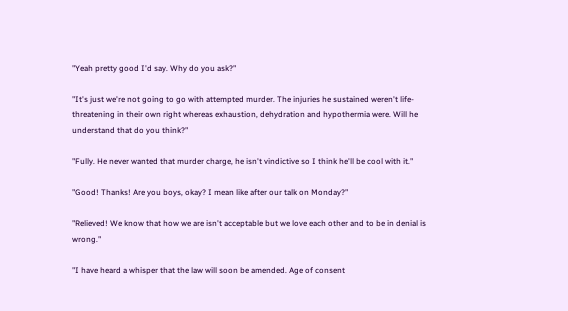"Yeah pretty good I'd say. Why do you ask?"

"It's just we're not going to go with attempted murder. The injuries he sustained weren't life-threatening in their own right whereas exhaustion, dehydration and hypothermia were. Will he understand that do you think?"

"Fully. He never wanted that murder charge, he isn't vindictive so I think he'll be cool with it."

"Good! Thanks! Are you boys, okay? I mean like after our talk on Monday?"

"Relieved! We know that how we are isn't acceptable but we love each other and to be in denial is wrong."

"I have heard a whisper that the law will soon be amended. Age of consent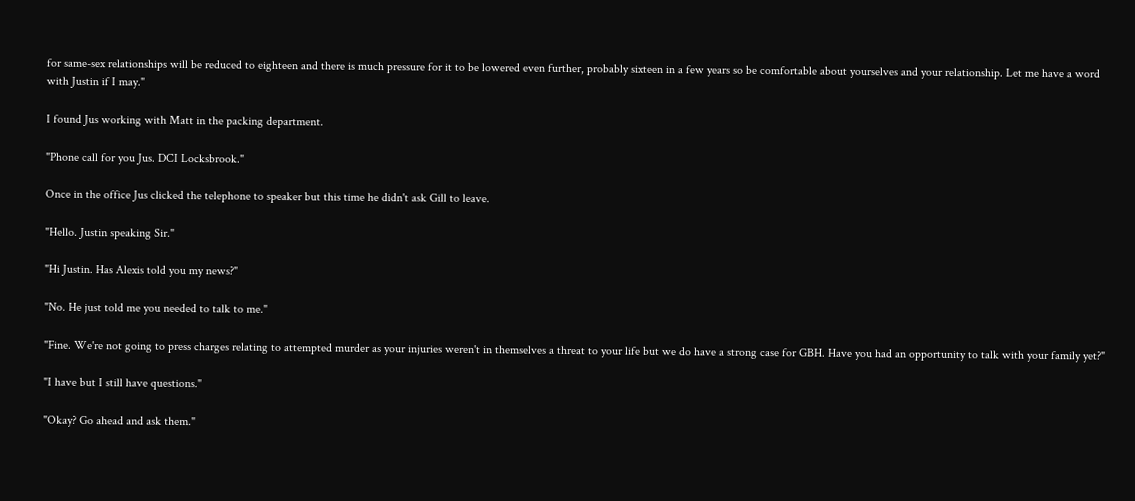for same-sex relationships will be reduced to eighteen and there is much pressure for it to be lowered even further, probably sixteen in a few years so be comfortable about yourselves and your relationship. Let me have a word with Justin if I may."

I found Jus working with Matt in the packing department.

"Phone call for you Jus. DCI Locksbrook."

Once in the office Jus clicked the telephone to speaker but this time he didn't ask Gill to leave.

"Hello. Justin speaking Sir."

"Hi Justin. Has Alexis told you my news?"

"No. He just told me you needed to talk to me."

"Fine. We're not going to press charges relating to attempted murder as your injuries weren't in themselves a threat to your life but we do have a strong case for GBH. Have you had an opportunity to talk with your family yet?"

"I have but I still have questions."

"Okay? Go ahead and ask them."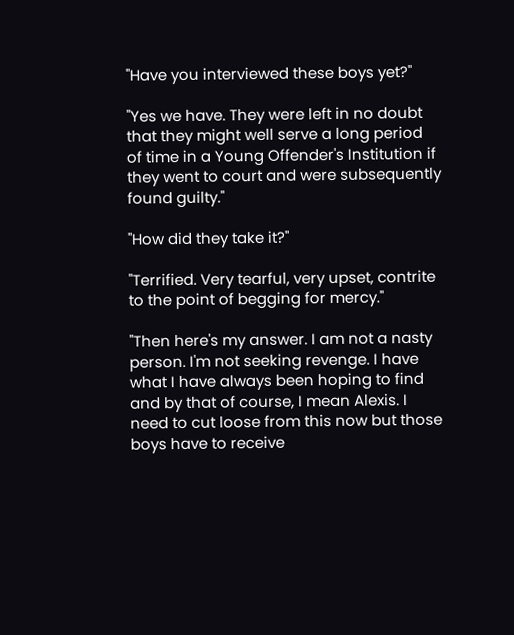"Have you interviewed these boys yet?"

"Yes we have. They were left in no doubt that they might well serve a long period of time in a Young Offender's Institution if they went to court and were subsequently found guilty."

"How did they take it?"

"Terrified. Very tearful, very upset, contrite to the point of begging for mercy."

"Then here's my answer. I am not a nasty person. I'm not seeking revenge. I have what I have always been hoping to find and by that of course, I mean Alexis. I need to cut loose from this now but those boys have to receive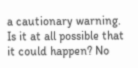a cautionary warning. Is it at all possible that it could happen? No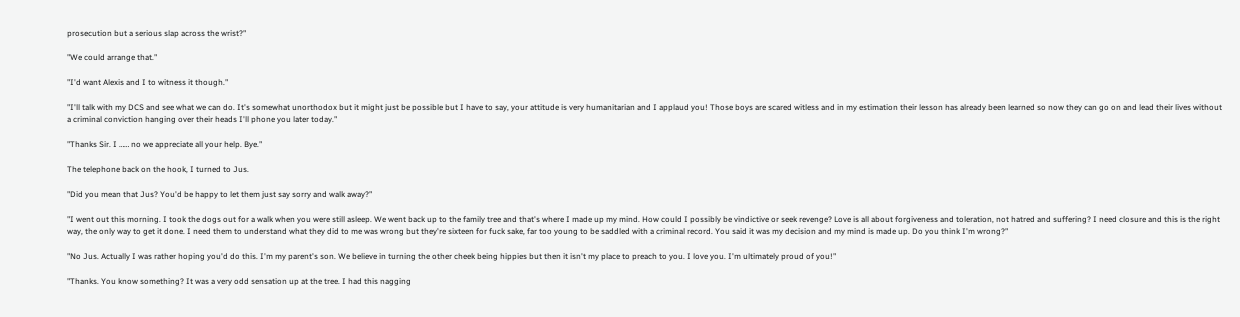prosecution but a serious slap across the wrist?"

"We could arrange that."

"I'd want Alexis and I to witness it though."

"I'll talk with my DCS and see what we can do. It's somewhat unorthodox but it might just be possible but I have to say, your attitude is very humanitarian and I applaud you! Those boys are scared witless and in my estimation their lesson has already been learned so now they can go on and lead their lives without a criminal conviction hanging over their heads I'll phone you later today."

"Thanks Sir. I …… no we appreciate all your help. Bye."

The telephone back on the hook, I turned to Jus.

"Did you mean that Jus? You'd be happy to let them just say sorry and walk away?"

"I went out this morning. I took the dogs out for a walk when you were still asleep. We went back up to the family tree and that's where I made up my mind. How could I possibly be vindictive or seek revenge? Love is all about forgiveness and toleration, not hatred and suffering? I need closure and this is the right way, the only way to get it done. I need them to understand what they did to me was wrong but they're sixteen for fuck sake, far too young to be saddled with a criminal record. You said it was my decision and my mind is made up. Do you think I'm wrong?"

"No Jus. Actually I was rather hoping you'd do this. I'm my parent's son. We believe in turning the other cheek being hippies but then it isn't my place to preach to you. I love you. I'm ultimately proud of you!"

"Thanks. You know something? It was a very odd sensation up at the tree. I had this nagging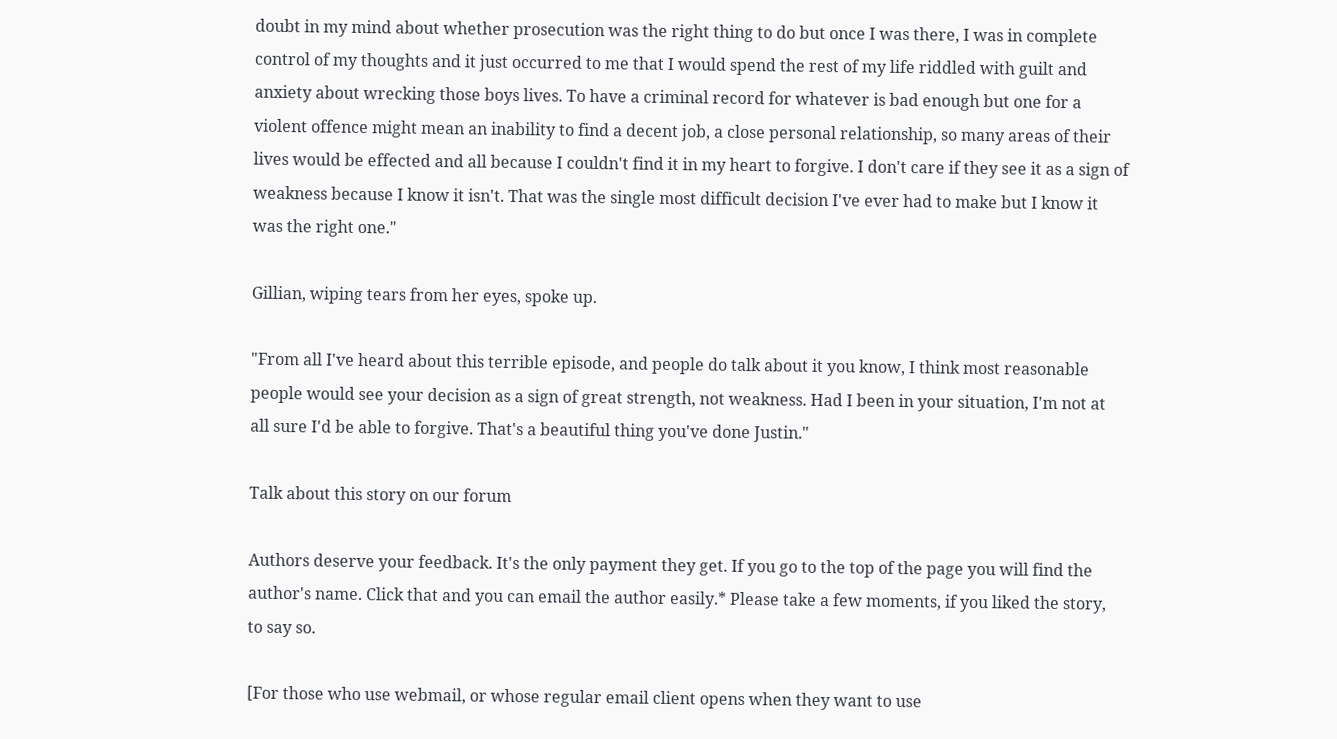doubt in my mind about whether prosecution was the right thing to do but once I was there, I was in complete control of my thoughts and it just occurred to me that I would spend the rest of my life riddled with guilt and anxiety about wrecking those boys lives. To have a criminal record for whatever is bad enough but one for a violent offence might mean an inability to find a decent job, a close personal relationship, so many areas of their lives would be effected and all because I couldn't find it in my heart to forgive. I don't care if they see it as a sign of weakness because I know it isn't. That was the single most difficult decision I've ever had to make but I know it was the right one."

Gillian, wiping tears from her eyes, spoke up.

"From all I've heard about this terrible episode, and people do talk about it you know, I think most reasonable people would see your decision as a sign of great strength, not weakness. Had I been in your situation, I'm not at all sure I'd be able to forgive. That's a beautiful thing you've done Justin."

Talk about this story on our forum

Authors deserve your feedback. It's the only payment they get. If you go to the top of the page you will find the author's name. Click that and you can email the author easily.* Please take a few moments, if you liked the story, to say so.

[For those who use webmail, or whose regular email client opens when they want to use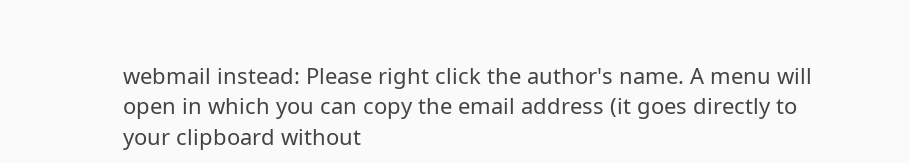webmail instead: Please right click the author's name. A menu will open in which you can copy the email address (it goes directly to your clipboard without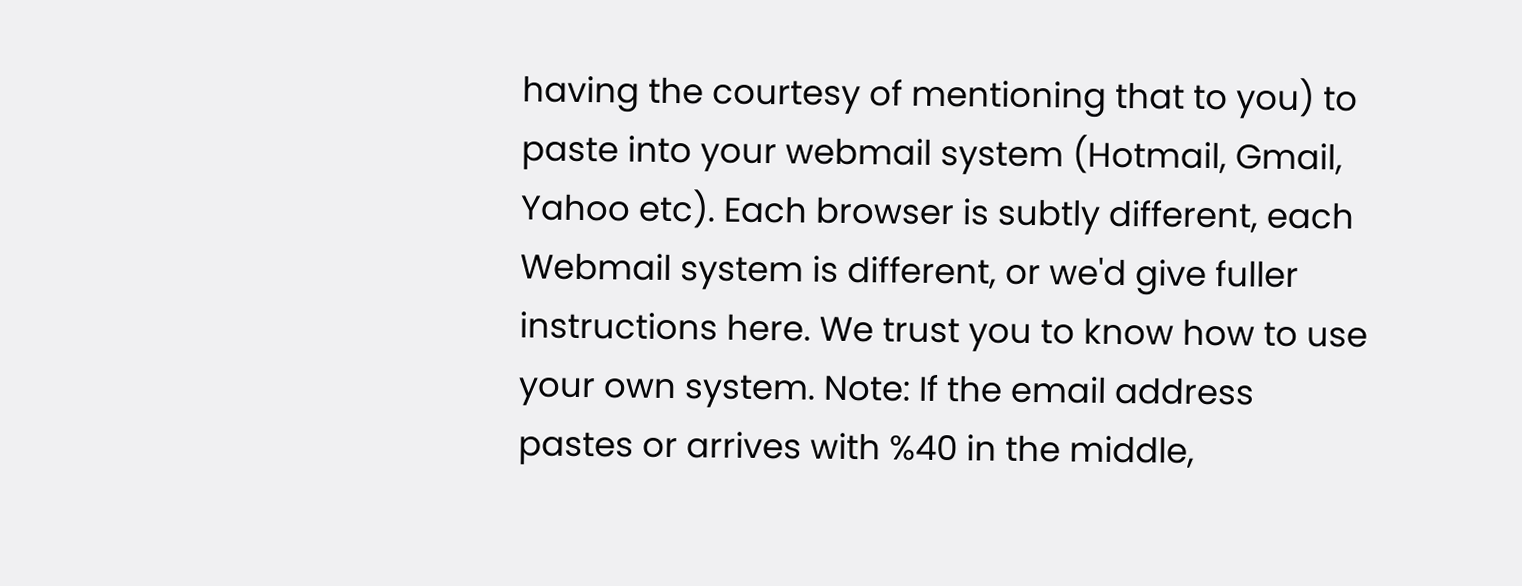having the courtesy of mentioning that to you) to paste into your webmail system (Hotmail, Gmail, Yahoo etc). Each browser is subtly different, each Webmail system is different, or we'd give fuller instructions here. We trust you to know how to use your own system. Note: If the email address pastes or arrives with %40 in the middle,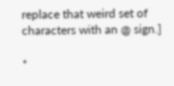replace that weird set of characters with an @ sign.]

*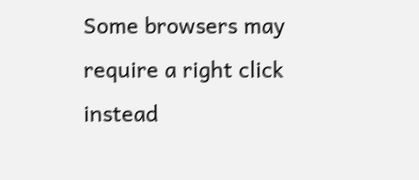Some browsers may require a right click instead